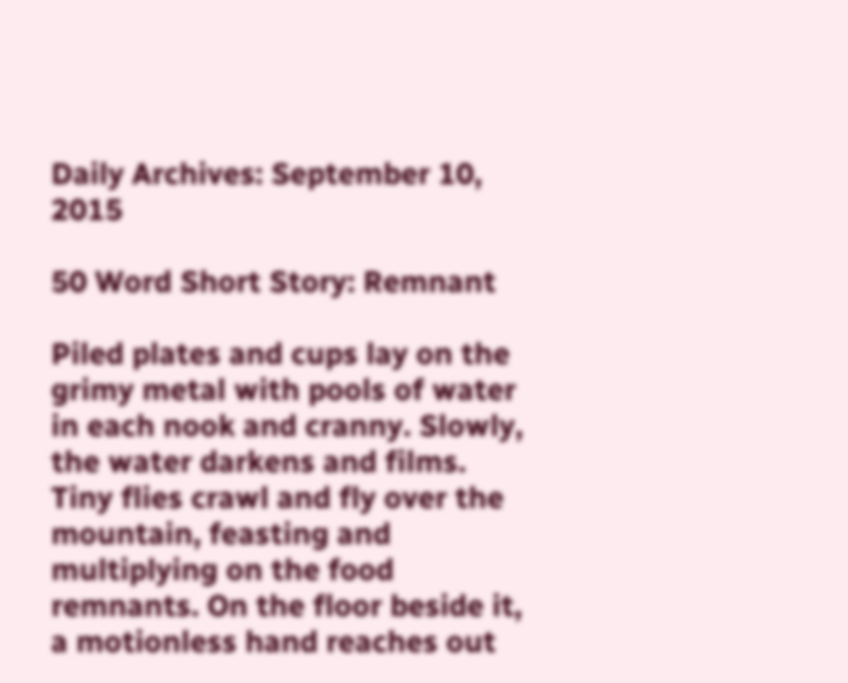Daily Archives: September 10, 2015

50 Word Short Story: Remnant

Piled plates and cups lay on the grimy metal with pools of water in each nook and cranny. Slowly, the water darkens and films. Tiny flies crawl and fly over the mountain, feasting and multiplying on the food remnants. On the floor beside it, a motionless hand reaches out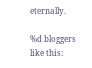eternally.

%d bloggers like this: